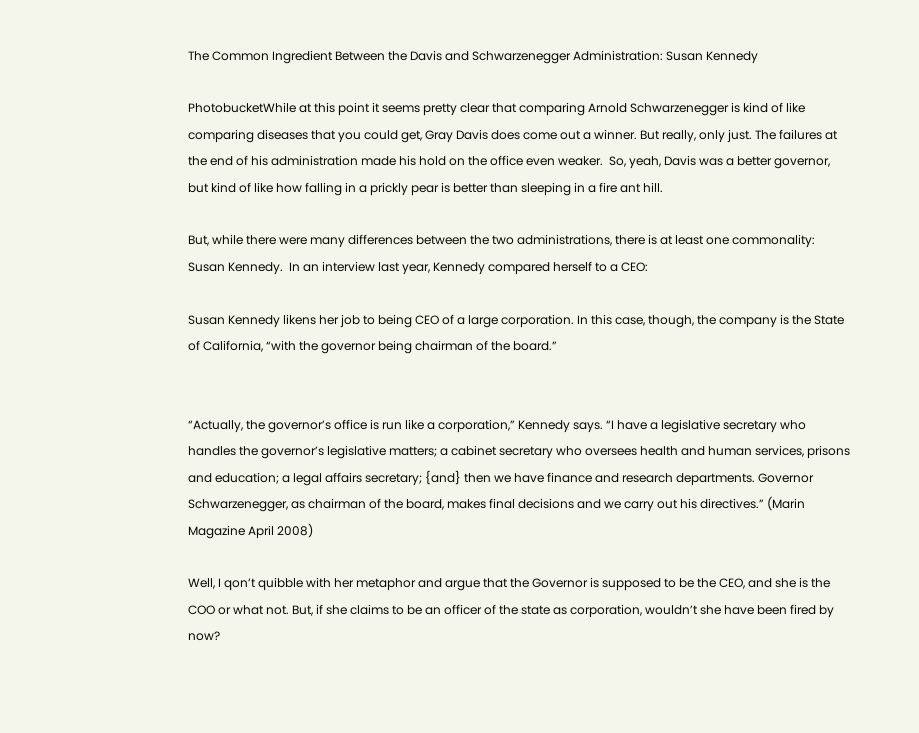The Common Ingredient Between the Davis and Schwarzenegger Administration: Susan Kennedy

PhotobucketWhile at this point it seems pretty clear that comparing Arnold Schwarzenegger is kind of like comparing diseases that you could get, Gray Davis does come out a winner. But really, only just. The failures at the end of his administration made his hold on the office even weaker.  So, yeah, Davis was a better governor, but kind of like how falling in a prickly pear is better than sleeping in a fire ant hill.

But, while there were many differences between the two administrations, there is at least one commonality: Susan Kennedy.  In an interview last year, Kennedy compared herself to a CEO:

Susan Kennedy likens her job to being CEO of a large corporation. In this case, though, the company is the State of California, “with the governor being chairman of the board.”


“Actually, the governor’s office is run like a corporation,” Kennedy says. “I have a legislative secretary who handles the governor’s legislative matters; a cabinet secretary who oversees health and human services, prisons and education; a legal affairs secretary; {and} then we have finance and research departments. Governor Schwarzenegger, as chairman of the board, makes final decisions and we carry out his directives.” (Marin Magazine April 2008)

Well, I qon’t quibble with her metaphor and argue that the Governor is supposed to be the CEO, and she is the COO or what not. But, if she claims to be an officer of the state as corporation, wouldn’t she have been fired by now?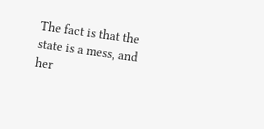The fact is that the state is a mess, and her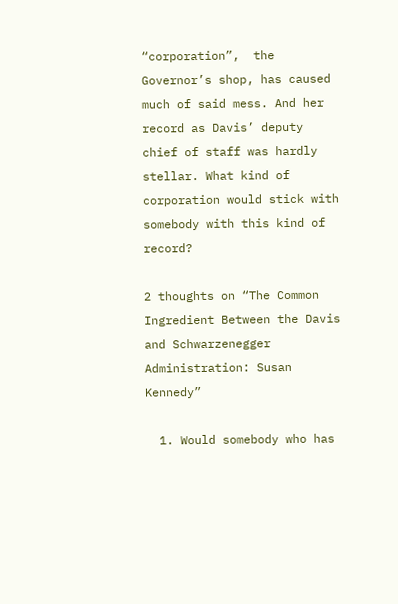“corporation”,  the Governor’s shop, has caused much of said mess. And her record as Davis’ deputy chief of staff was hardly stellar. What kind of corporation would stick with somebody with this kind of record?

2 thoughts on “The Common Ingredient Between the Davis and Schwarzenegger Administration: Susan Kennedy”

  1. Would somebody who has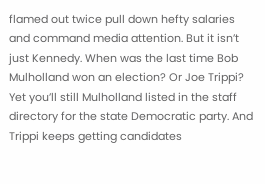flamed out twice pull down hefty salaries and command media attention. But it isn’t just Kennedy. When was the last time Bob Mulholland won an election? Or Joe Trippi? Yet you’ll still Mulholland listed in the staff directory for the state Democratic party. And Trippi keeps getting candidates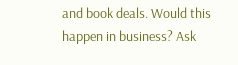and book deals. Would this happen in business? Ask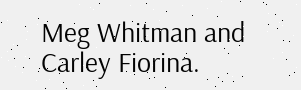Meg Whitman and Carley Fiorina.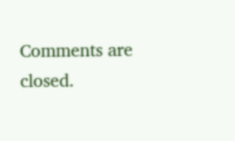Comments are closed.